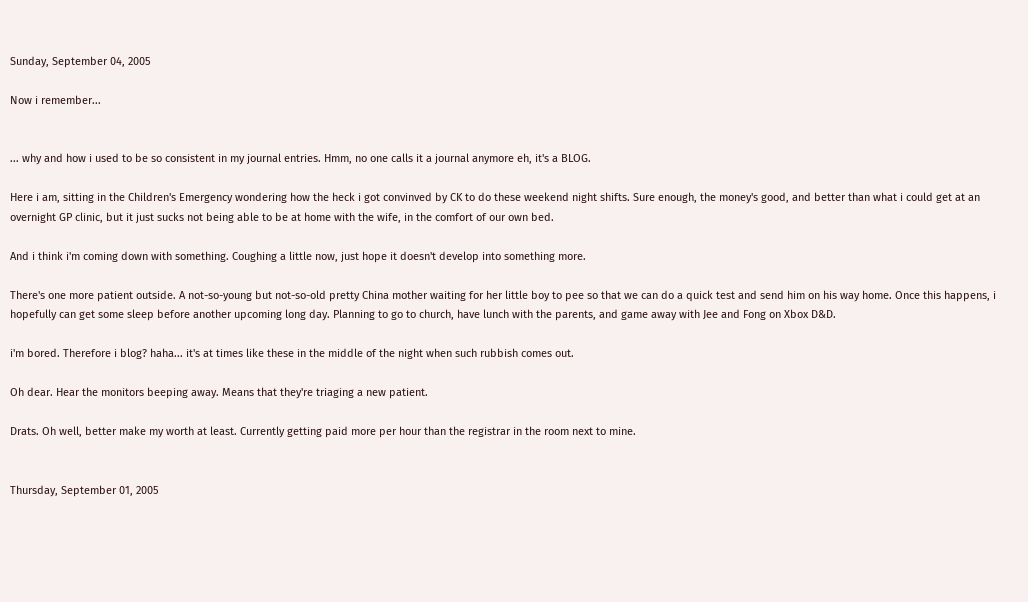Sunday, September 04, 2005

Now i remember...


... why and how i used to be so consistent in my journal entries. Hmm, no one calls it a journal anymore eh, it's a BLOG.

Here i am, sitting in the Children's Emergency wondering how the heck i got convinved by CK to do these weekend night shifts. Sure enough, the money's good, and better than what i could get at an overnight GP clinic, but it just sucks not being able to be at home with the wife, in the comfort of our own bed.

And i think i'm coming down with something. Coughing a little now, just hope it doesn't develop into something more.

There's one more patient outside. A not-so-young but not-so-old pretty China mother waiting for her little boy to pee so that we can do a quick test and send him on his way home. Once this happens, i hopefully can get some sleep before another upcoming long day. Planning to go to church, have lunch with the parents, and game away with Jee and Fong on Xbox D&D.

i'm bored. Therefore i blog? haha... it's at times like these in the middle of the night when such rubbish comes out.

Oh dear. Hear the monitors beeping away. Means that they're triaging a new patient.

Drats. Oh well, better make my worth at least. Currently getting paid more per hour than the registrar in the room next to mine.


Thursday, September 01, 2005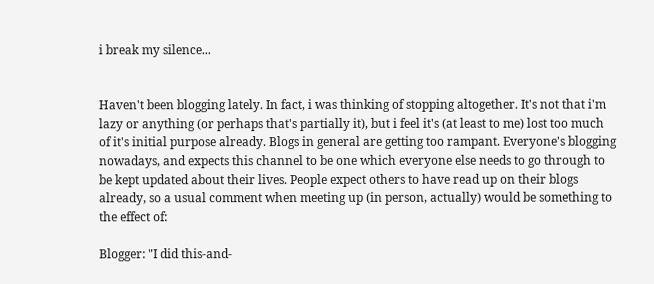i break my silence...


Haven't been blogging lately. In fact, i was thinking of stopping altogether. It's not that i'm lazy or anything (or perhaps that's partially it), but i feel it's (at least to me) lost too much of it's initial purpose already. Blogs in general are getting too rampant. Everyone's blogging nowadays, and expects this channel to be one which everyone else needs to go through to be kept updated about their lives. People expect others to have read up on their blogs already, so a usual comment when meeting up (in person, actually) would be something to the effect of:

Blogger: "I did this-and-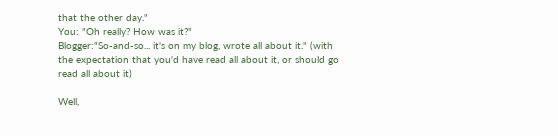that the other day."
You: "Oh really? How was it?"
Blogger:"So-and-so... it's on my blog, wrote all about it." (with the expectation that you'd have read all about it, or should go read all about it)

Well,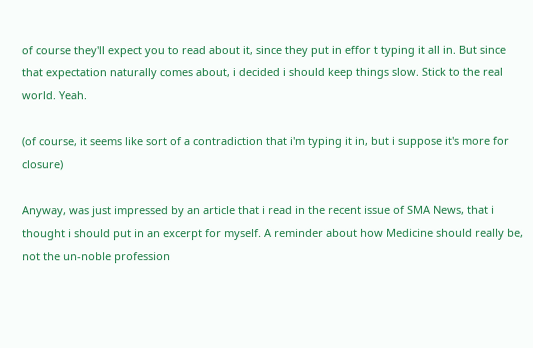of course they'll expect you to read about it, since they put in effor t typing it all in. But since that expectation naturally comes about, i decided i should keep things slow. Stick to the real world. Yeah.

(of course, it seems like sort of a contradiction that i'm typing it in, but i suppose it's more for closure)

Anyway, was just impressed by an article that i read in the recent issue of SMA News, that i thought i should put in an excerpt for myself. A reminder about how Medicine should really be, not the un-noble profession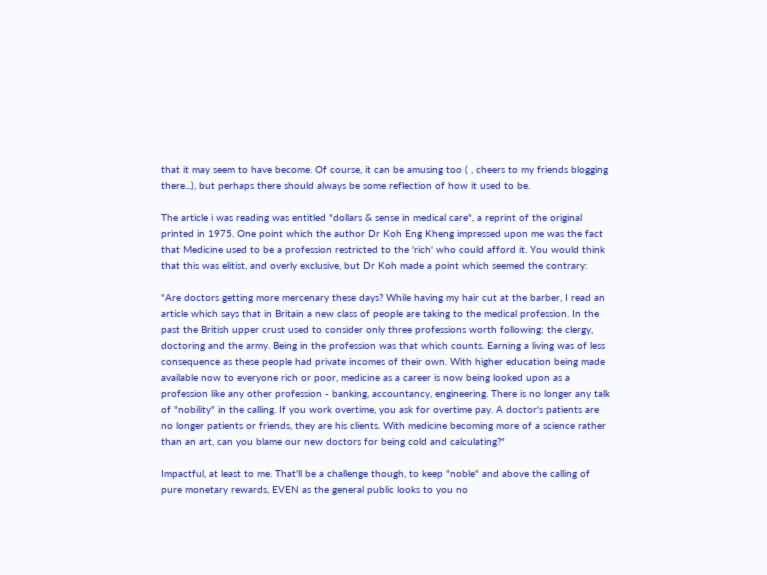that it may seem to have become. Of course, it can be amusing too ( , cheers to my friends blogging there...), but perhaps there should always be some reflection of how it used to be.

The article i was reading was entitled "dollars & sense in medical care", a reprint of the original printed in 1975. One point which the author Dr Koh Eng Kheng impressed upon me was the fact that Medicine used to be a profession restricted to the 'rich' who could afford it. You would think that this was elitist, and overly exclusive, but Dr Koh made a point which seemed the contrary:

"Are doctors getting more mercenary these days? While having my hair cut at the barber, I read an article which says that in Britain a new class of people are taking to the medical profession. In the past the British upper crust used to consider only three professions worth following: the clergy, doctoring and the army. Being in the profession was that which counts. Earning a living was of less consequence as these people had private incomes of their own. With higher education being made available now to everyone rich or poor, medicine as a career is now being looked upon as a profession like any other profession - banking, accountancy, engineering. There is no longer any talk of "nobility" in the calling. If you work overtime, you ask for overtime pay. A doctor's patients are no longer patients or friends, they are his clients. With medicine becoming more of a science rather than an art, can you blame our new doctors for being cold and calculating?"

Impactful, at least to me. That'll be a challenge though, to keep "noble" and above the calling of pure monetary rewards, EVEN as the general public looks to you no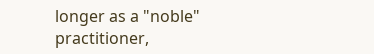longer as a "noble" practitioner,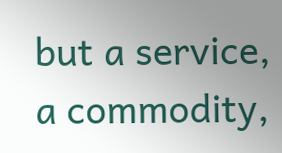but a service, a commodity,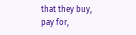that they buy, pay for,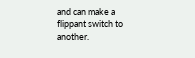and can make a flippant switch to another.